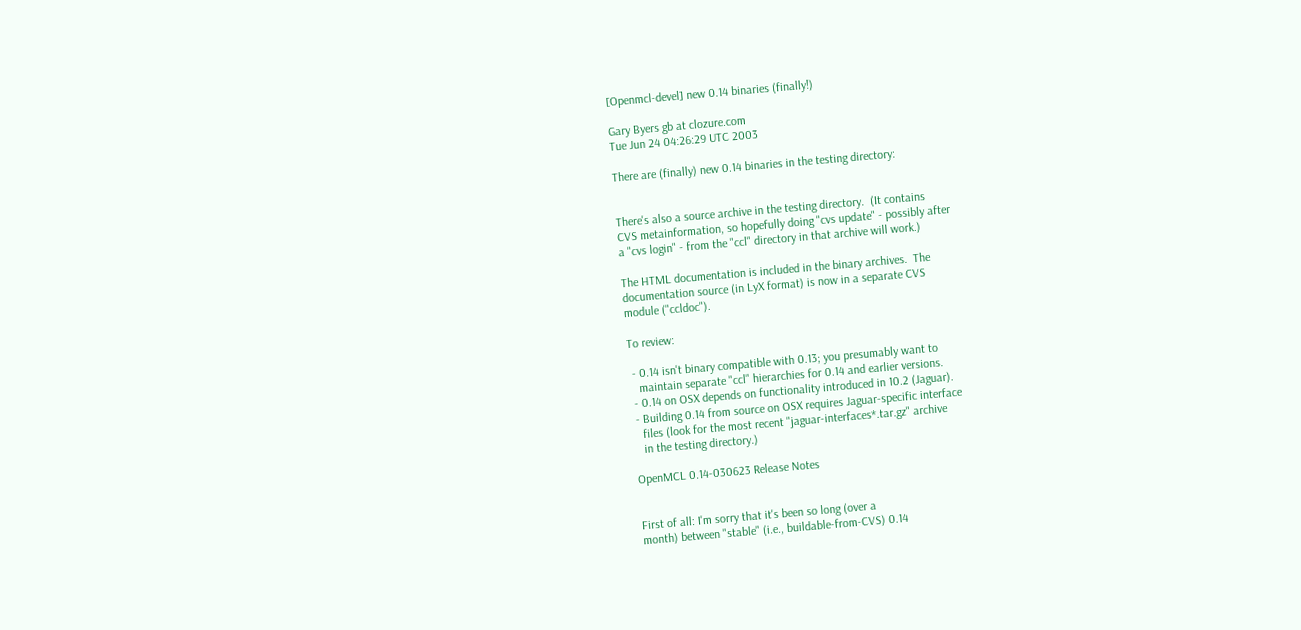[Openmcl-devel] new 0.14 binaries (finally!)

Gary Byers gb at clozure.com
Tue Jun 24 04:26:29 UTC 2003

There are (finally) new 0.14 binaries in the testing directory:


There's also a source archive in the testing directory.  (It contains
CVS metainformation, so hopefully doing "cvs update" - possibly after
a "cvs login" - from the "ccl" directory in that archive will work.)

The HTML documentation is included in the binary archives.  The
documentation source (in LyX format) is now in a separate CVS
module ("ccldoc").

To review:

 - 0.14 isn't binary compatible with 0.13; you presumably want to
   maintain separate "ccl" hierarchies for 0.14 and earlier versions.
 - 0.14 on OSX depends on functionality introduced in 10.2 (Jaguar).
 - Building 0.14 from source on OSX requires Jaguar-specific interface
   files (look for the most recent "jaguar-interfaces*.tar.gz" archive
   in the testing directory.)

OpenMCL 0.14-030623 Release Notes


First of all: I'm sorry that it's been so long (over a
month) between "stable" (i.e., buildable-from-CVS) 0.14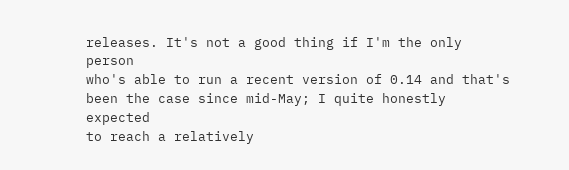releases. It's not a good thing if I'm the only person
who's able to run a recent version of 0.14 and that's
been the case since mid-May; I quite honestly expected
to reach a relatively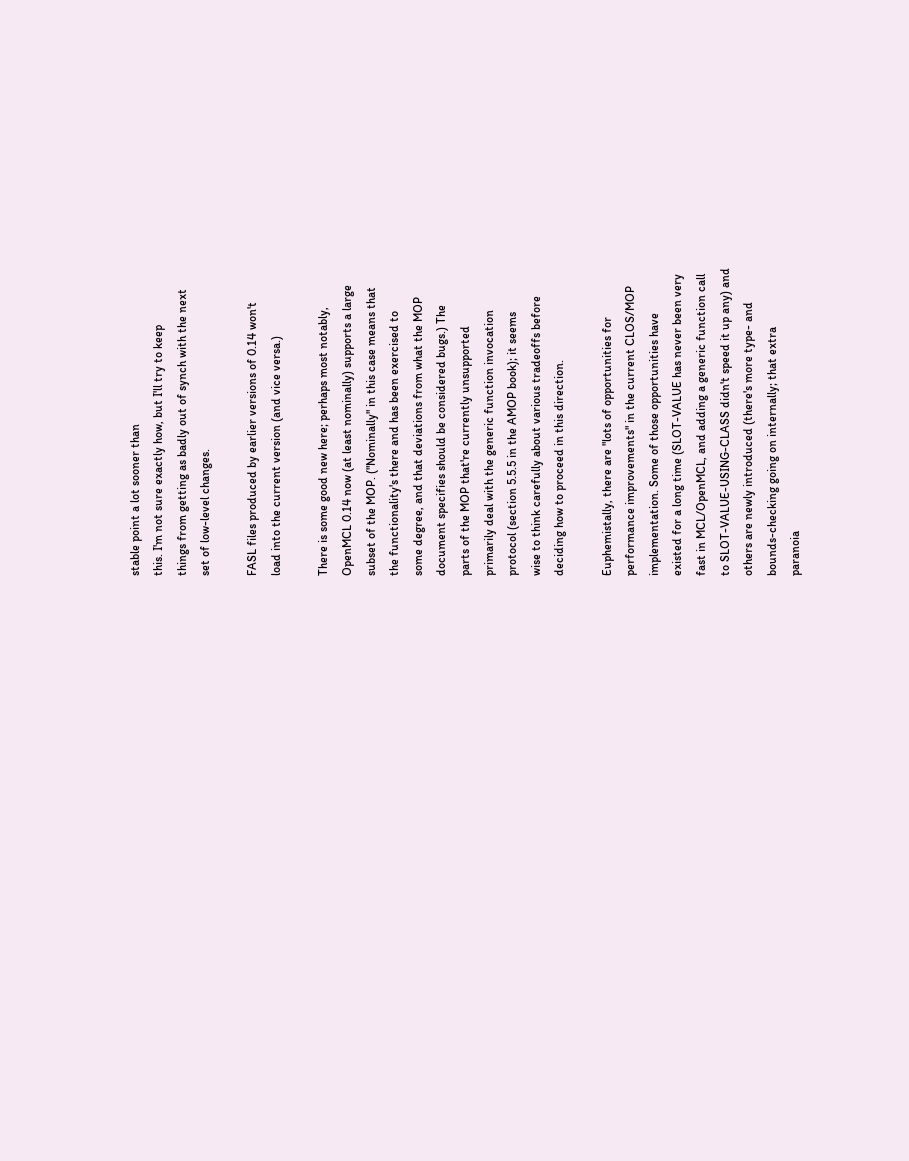stable point a lot sooner than
this. I'm not sure exactly how, but I'll try to keep
things from getting as badly out of synch with the next
set of low-level changes.

FASL files produced by earlier versions of 0.14 won't
load into the current version (and vice versa.)

There is some good new here; perhaps most notably,
OpenMCL 0.14 now (at least nominally) supports a large
subset of the MOP. ("Nominally" in this case means that
the functionality's there and has been exercised to
some degree, and that deviations from what the MOP
document specifies should be considered bugs.) The
parts of the MOP that're currently unsupported
primarily deal with the generic function invocation
protocol (section 5.5.5 in the AMOP book); it seems
wise to think carefully about various tradeoffs before
deciding how to proceed in this direction.

Euphemistally, there are "lots of opportunities for
performance improvements" in the current CLOS/MOP
implementation. Some of those opportunities have
existed for a long time (SLOT-VALUE has never been very
fast in MCL/OpenMCL, and adding a generic function call
to SLOT-VALUE-USING-CLASS didn't speed it up any) and
others are newly introduced (there's more type- and
bounds-checking going on internally; that extra
paranoia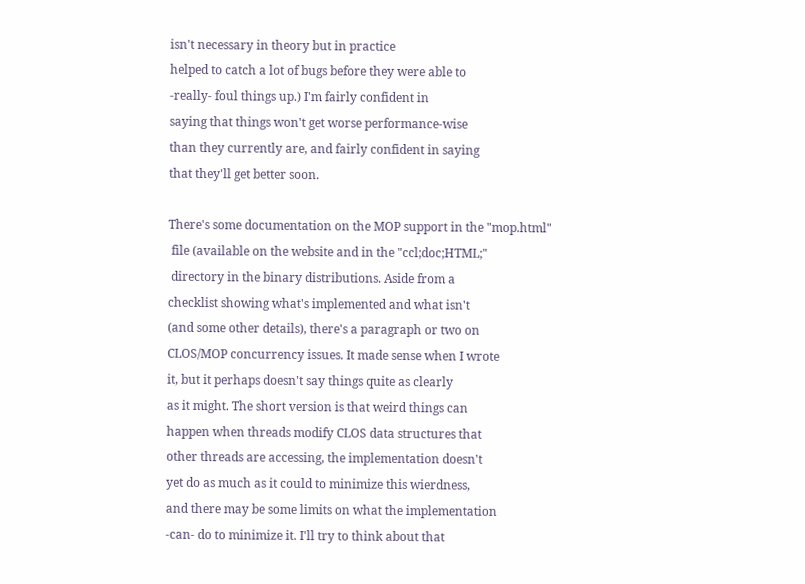isn't necessary in theory but in practice
helped to catch a lot of bugs before they were able to
-really- foul things up.) I'm fairly confident in
saying that things won't get worse performance-wise
than they currently are, and fairly confident in saying
that they'll get better soon.

There's some documentation on the MOP support in the "mop.html"
 file (available on the website and in the "ccl;doc;HTML;"
 directory in the binary distributions. Aside from a
checklist showing what's implemented and what isn't
(and some other details), there's a paragraph or two on
CLOS/MOP concurrency issues. It made sense when I wrote
it, but it perhaps doesn't say things quite as clearly
as it might. The short version is that weird things can
happen when threads modify CLOS data structures that
other threads are accessing, the implementation doesn't
yet do as much as it could to minimize this wierdness,
and there may be some limits on what the implementation
-can- do to minimize it. I'll try to think about that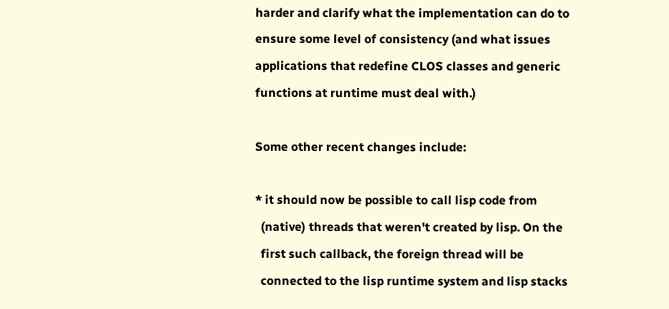harder and clarify what the implementation can do to
ensure some level of consistency (and what issues
applications that redefine CLOS classes and generic
functions at runtime must deal with.)

Some other recent changes include:

* it should now be possible to call lisp code from
  (native) threads that weren't created by lisp. On the
  first such callback, the foreign thread will be
  connected to the lisp runtime system and lisp stacks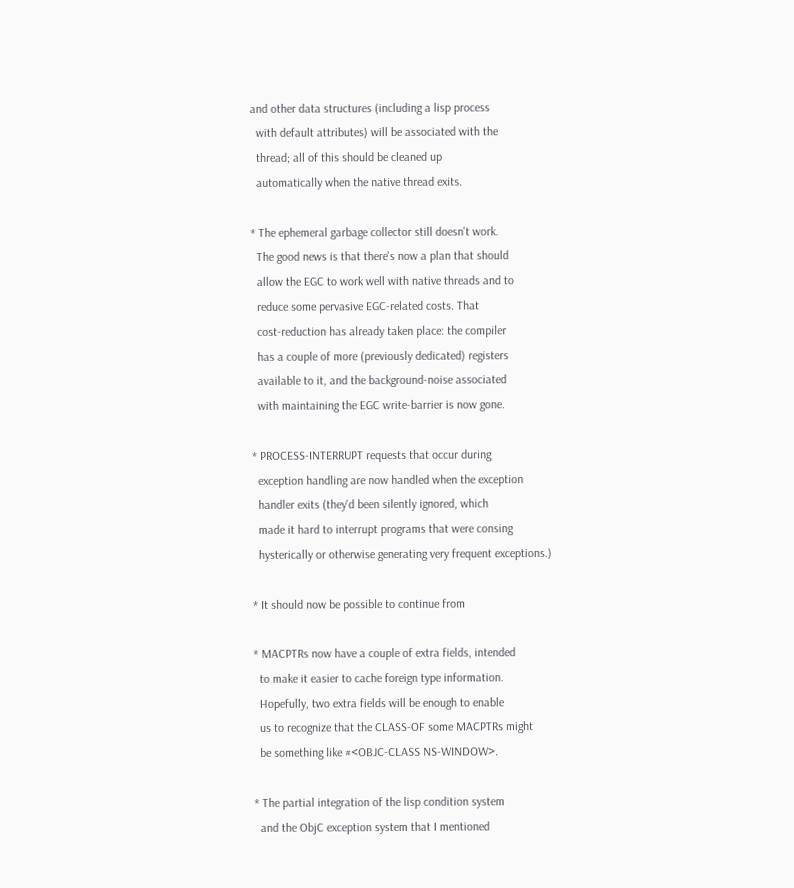and other data structures (including a lisp process
  with default attributes) will be associated with the
  thread; all of this should be cleaned up
  automatically when the native thread exits.

* The ephemeral garbage collector still doesn't work.
  The good news is that there's now a plan that should
  allow the EGC to work well with native threads and to
  reduce some pervasive EGC-related costs. That
  cost-reduction has already taken place: the compiler
  has a couple of more (previously dedicated) registers
  available to it, and the background-noise associated
  with maintaining the EGC write-barrier is now gone.

* PROCESS-INTERRUPT requests that occur during
  exception handling are now handled when the exception
  handler exits (they'd been silently ignored, which
  made it hard to interrupt programs that were consing
  hysterically or otherwise generating very frequent exceptions.)

* It should now be possible to continue from

* MACPTRs now have a couple of extra fields, intended
  to make it easier to cache foreign type information.
  Hopefully, two extra fields will be enough to enable
  us to recognize that the CLASS-OF some MACPTRs might
  be something like #<OBJC-CLASS NS-WINDOW>.

* The partial integration of the lisp condition system
  and the ObjC exception system that I mentioned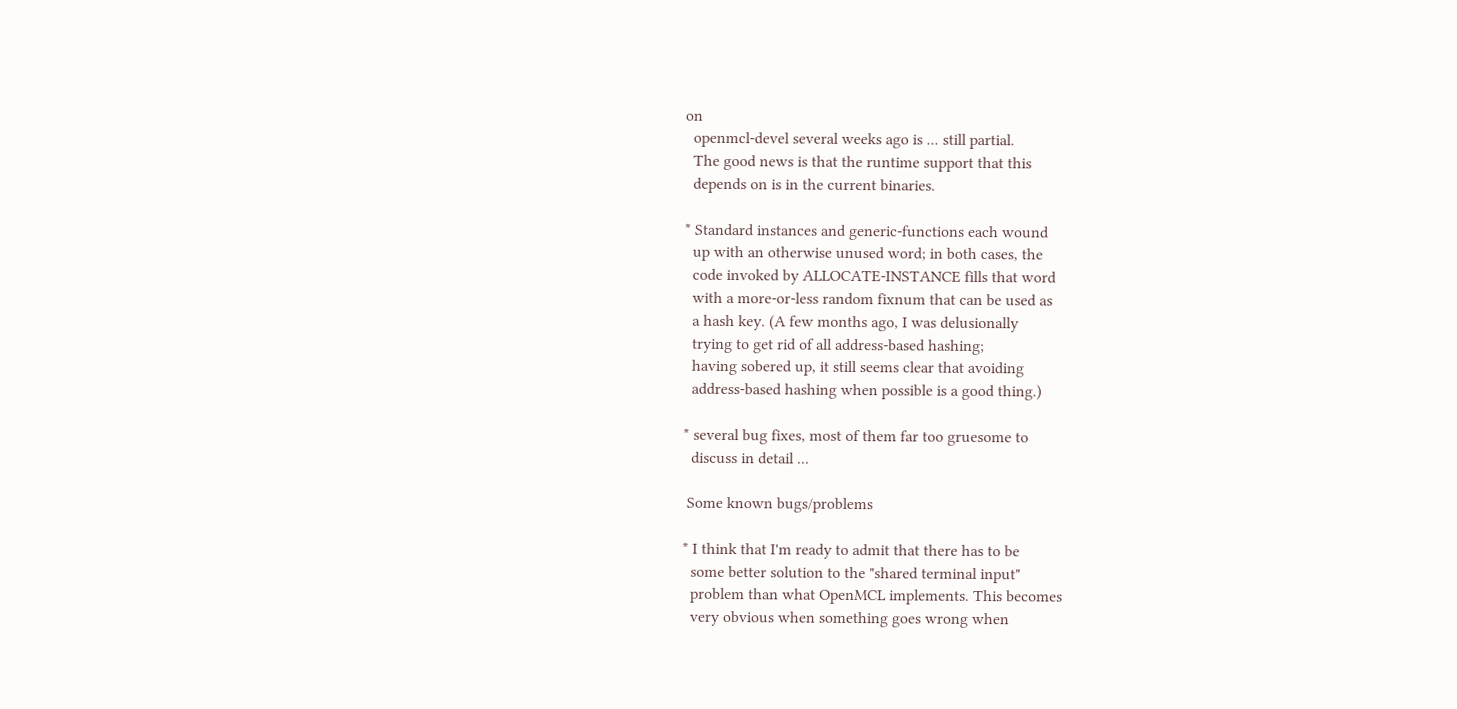on
  openmcl-devel several weeks ago is ... still partial.
  The good news is that the runtime support that this
  depends on is in the current binaries.

* Standard instances and generic-functions each wound
  up with an otherwise unused word; in both cases, the
  code invoked by ALLOCATE-INSTANCE fills that word
  with a more-or-less random fixnum that can be used as
  a hash key. (A few months ago, I was delusionally
  trying to get rid of all address-based hashing;
  having sobered up, it still seems clear that avoiding
  address-based hashing when possible is a good thing.)

* several bug fixes, most of them far too gruesome to
  discuss in detail ...

 Some known bugs/problems

* I think that I'm ready to admit that there has to be
  some better solution to the "shared terminal input"
  problem than what OpenMCL implements. This becomes
  very obvious when something goes wrong when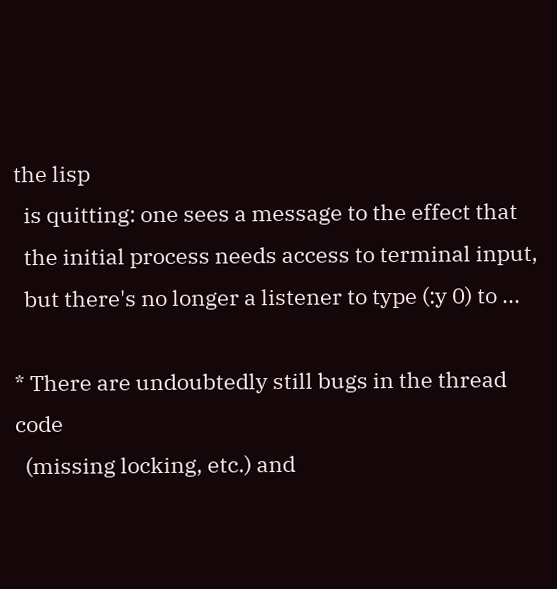the lisp
  is quitting: one sees a message to the effect that
  the initial process needs access to terminal input,
  but there's no longer a listener to type (:y 0) to ...

* There are undoubtedly still bugs in the thread code
  (missing locking, etc.) and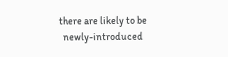there are likely to be
  newly-introduced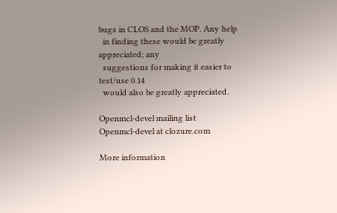bugs in CLOS and the MOP. Any help
  in finding these would be greatly appreciated; any
  suggestions for making it easier to test/use 0.14
  would also be greatly appreciated.

Openmcl-devel mailing list
Openmcl-devel at clozure.com

More information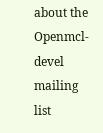about the Openmcl-devel mailing list